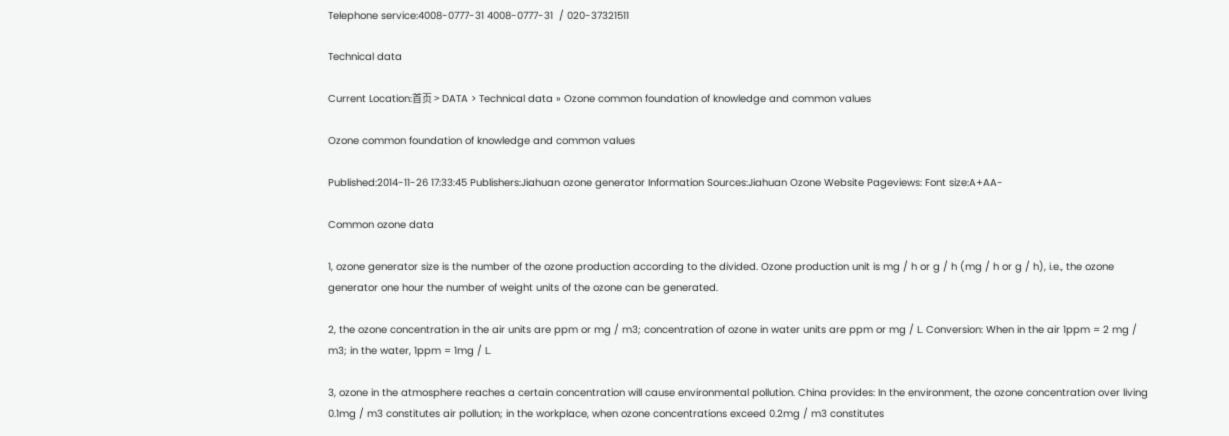Telephone service:4008-0777-31 4008-0777-31  / 020-37321511

Technical data

Current Location:首页 > DATA > Technical data » Ozone common foundation of knowledge and common values

Ozone common foundation of knowledge and common values

Published:2014-11-26 17:33:45 Publishers:Jiahuan ozone generator Information Sources:Jiahuan Ozone Website Pageviews: Font size:A+AA-

Common ozone data

1, ozone generator size is the number of the ozone production according to the divided. Ozone production unit is mg / h or g / h (mg / h or g / h), i.e., the ozone generator one hour the number of weight units of the ozone can be generated.

2, the ozone concentration in the air units are ppm or mg / m3; concentration of ozone in water units are ppm or mg / L. Conversion: When in the air 1ppm = 2 mg / m3; in the water, 1ppm = 1mg / L.

3, ozone in the atmosphere reaches a certain concentration will cause environmental pollution. China provides: In the environment, the ozone concentration over living 0.1mg / m3 constitutes air pollution; in the workplace, when ozone concentrations exceed 0.2mg / m3 constitutes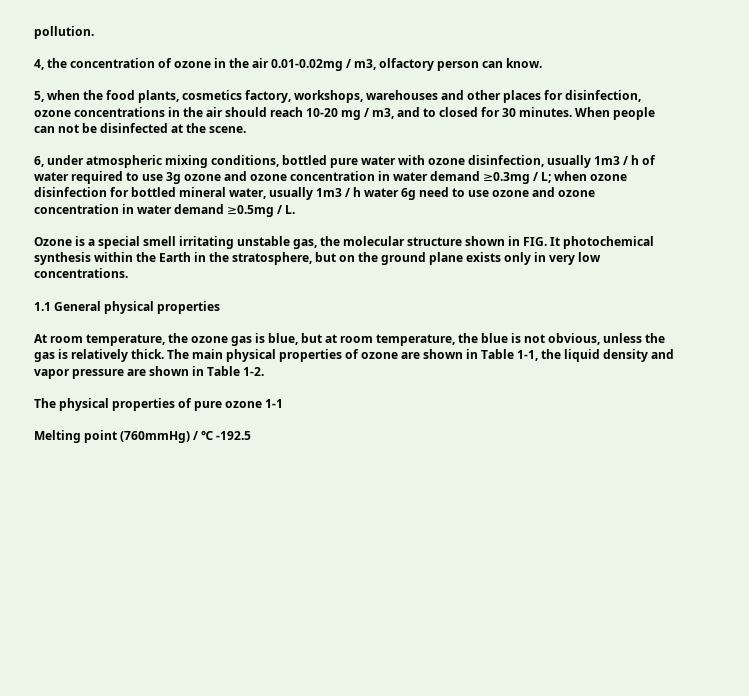pollution.

4, the concentration of ozone in the air 0.01-0.02mg / m3, olfactory person can know.

5, when the food plants, cosmetics factory, workshops, warehouses and other places for disinfection, ozone concentrations in the air should reach 10-20 mg / m3, and to closed for 30 minutes. When people can not be disinfected at the scene.

6, under atmospheric mixing conditions, bottled pure water with ozone disinfection, usually 1m3 / h of water required to use 3g ozone and ozone concentration in water demand ≥0.3mg / L; when ozone disinfection for bottled mineral water, usually 1m3 / h water 6g need to use ozone and ozone concentration in water demand ≥0.5mg / L.

Ozone is a special smell irritating unstable gas, the molecular structure shown in FIG. It photochemical synthesis within the Earth in the stratosphere, but on the ground plane exists only in very low concentrations.

1.1 General physical properties

At room temperature, the ozone gas is blue, but at room temperature, the blue is not obvious, unless the gas is relatively thick. The main physical properties of ozone are shown in Table 1-1, the liquid density and vapor pressure are shown in Table 1-2.

The physical properties of pure ozone 1-1

Melting point (760mmHg) / ℃ -192.5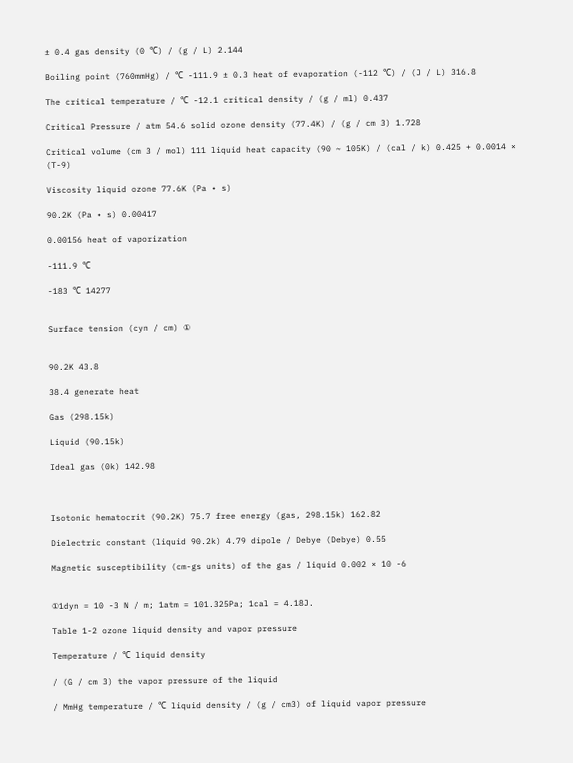± 0.4 gas density (0 ℃) / (g / L) 2.144

Boiling point (760mmHg) / ℃ -111.9 ± 0.3 heat of evaporation (-112 ℃) / (J / L) 316.8

The critical temperature / ℃ -12.1 critical density / (g / ml) 0.437

Critical Pressure / atm 54.6 solid ozone density (77.4K) / (g / cm 3) 1.728

Critical volume (cm 3 / mol) 111 liquid heat capacity (90 ~ 105K) / (cal / k) 0.425 + 0.0014 × (T-9)

Viscosity liquid ozone 77.6K (Pa • s)

90.2K (Pa • s) 0.00417

0.00156 heat of vaporization

-111.9 ℃

-183 ℃ 14277


Surface tension (cyn / cm) ①


90.2K 43.8

38.4 generate heat

Gas (298.15k)

Liquid (90.15k)

Ideal gas (0k) 142.98



Isotonic hematocrit (90.2K) 75.7 free energy (gas, 298.15k) 162.82

Dielectric constant (liquid 90.2k) 4.79 dipole / Debye (Debye) 0.55

Magnetic susceptibility (cm-gs units) of the gas / liquid 0.002 × 10 -6


①1dyn = 10 -3 N / m; 1atm = 101.325Pa; 1cal = 4.18J.

Table 1-2 ozone liquid density and vapor pressure

Temperature / ℃ liquid density

/ (G / cm 3) the vapor pressure of the liquid

/ MmHg temperature / ℃ liquid density / (g / cm3) of liquid vapor pressure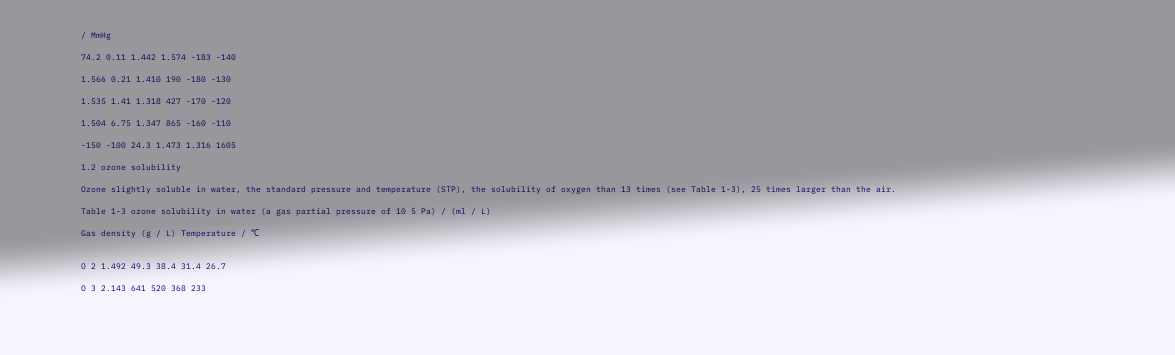/ MmHg

74.2 0.11 1.442 1.574 -183 -140

1.566 0.21 1.410 190 -180 -130

1.535 1.41 1.318 427 -170 -120

1.504 6.75 1.347 865 -160 -110

-150 -100 24.3 1.473 1.316 1605

1.2 ozone solubility

Ozone slightly soluble in water, the standard pressure and temperature (STP), the solubility of oxygen than 13 times (see Table 1-3), 25 times larger than the air.

Table 1-3 ozone solubility in water (a gas partial pressure of 10 5 Pa) / (ml / L)

Gas density (g / L) Temperature / ℃


O 2 1.492 49.3 38.4 31.4 26.7

O 3 2.143 641 520 368 233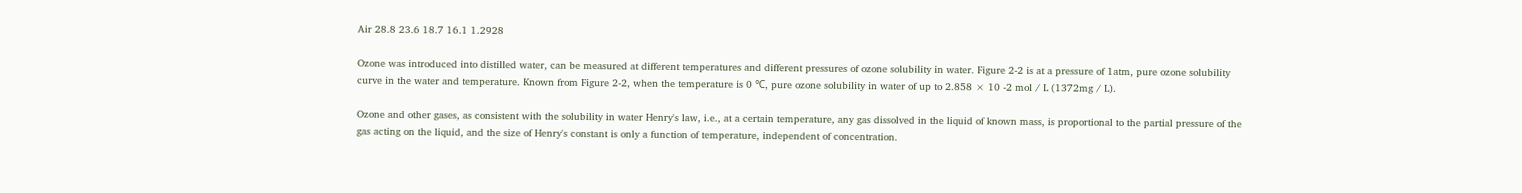Air 28.8 23.6 18.7 16.1 1.2928

Ozone was introduced into distilled water, can be measured at different temperatures and different pressures of ozone solubility in water. Figure 2-2 is at a pressure of 1atm, pure ozone solubility curve in the water and temperature. Known from Figure 2-2, when the temperature is 0 ℃, pure ozone solubility in water of up to 2.858 × 10 -2 mol / L (1372mg / L).

Ozone and other gases, as consistent with the solubility in water Henry's law, i.e., at a certain temperature, any gas dissolved in the liquid of known mass, is proportional to the partial pressure of the gas acting on the liquid, and the size of Henry's constant is only a function of temperature, independent of concentration.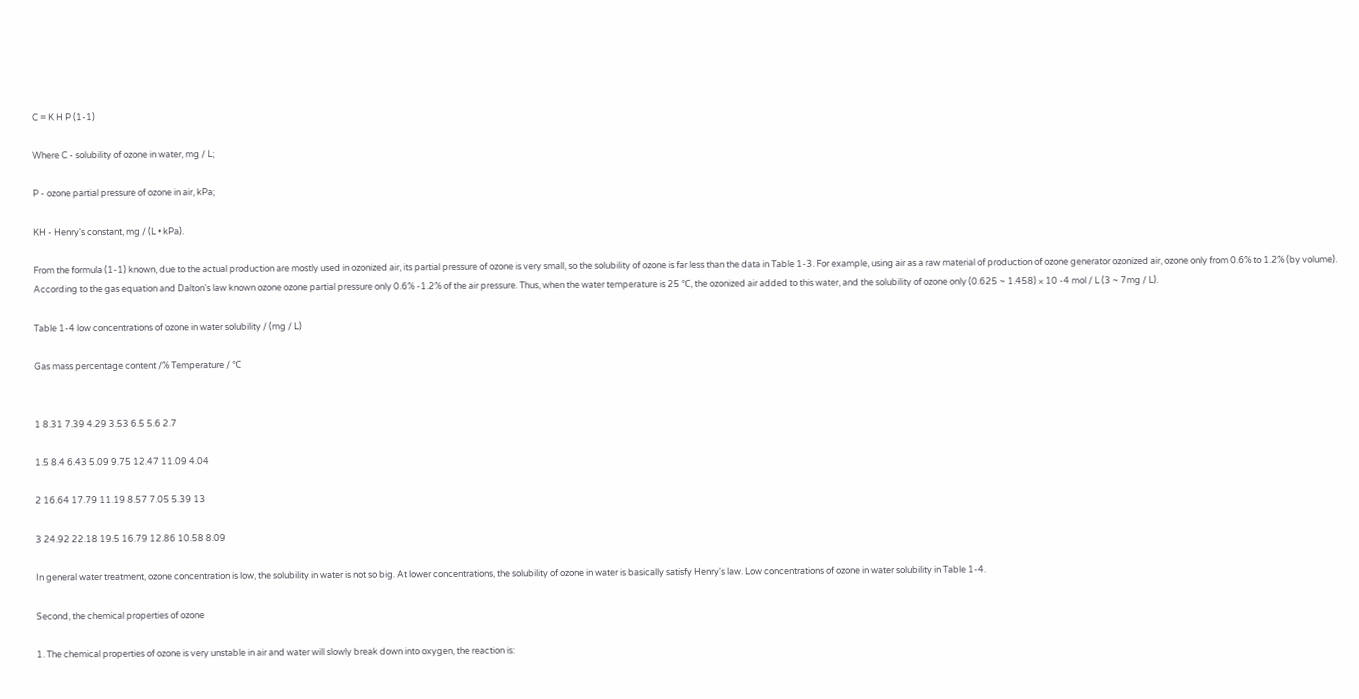C = K H P (1-1)

Where C - solubility of ozone in water, mg / L;

P - ozone partial pressure of ozone in air, kPa;

KH - Henry's constant, mg / (L • kPa).

From the formula (1-1) known, due to the actual production are mostly used in ozonized air, its partial pressure of ozone is very small, so the solubility of ozone is far less than the data in Table 1-3. For example, using air as a raw material of production of ozone generator ozonized air, ozone only from 0.6% to 1.2% (by volume). According to the gas equation and Dalton's law known ozone ozone partial pressure only 0.6% -1.2% of the air pressure. Thus, when the water temperature is 25 ℃, the ozonized air added to this water, and the solubility of ozone only (0.625 ~ 1.458) × 10 -4 mol / L (3 ~ 7mg / L).

Table 1-4 low concentrations of ozone in water solubility / (mg / L)

Gas mass percentage content /% Temperature / ℃


1 8.31 7.39 4.29 3.53 6.5 5.6 2.7

1.5 8.4 6.43 5.09 9.75 12.47 11.09 4.04

2 16.64 17.79 11.19 8.57 7.05 5.39 13

3 24.92 22.18 19.5 16.79 12.86 10.58 8.09

In general water treatment, ozone concentration is low, the solubility in water is not so big. At lower concentrations, the solubility of ozone in water is basically satisfy Henry's law. Low concentrations of ozone in water solubility in Table 1-4.

Second, the chemical properties of ozone

1. The chemical properties of ozone is very unstable in air and water will slowly break down into oxygen, the reaction is: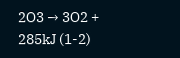2O3 → 3O2 + 285kJ (1-2)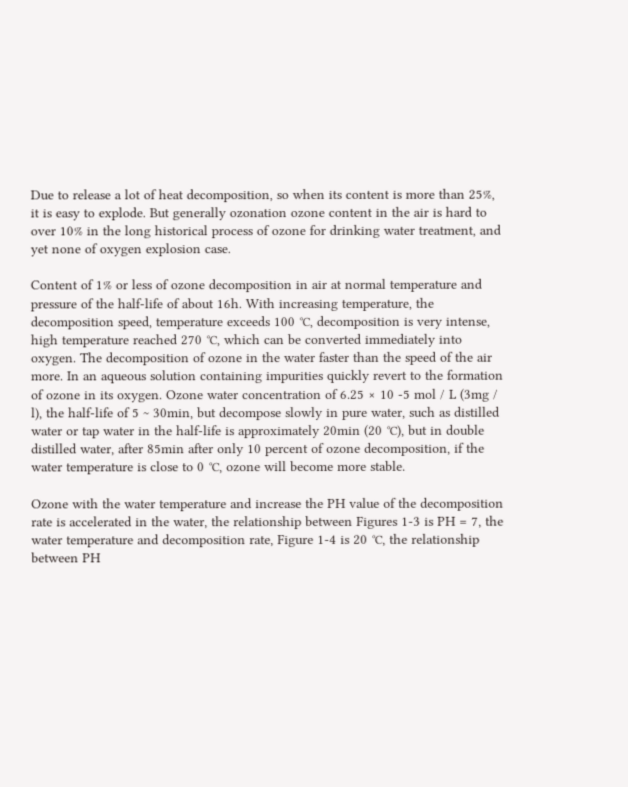Due to release a lot of heat decomposition, so when its content is more than 25%, it is easy to explode. But generally ozonation ozone content in the air is hard to over 10% in the long historical process of ozone for drinking water treatment, and yet none of oxygen explosion case.

Content of 1% or less of ozone decomposition in air at normal temperature and pressure of the half-life of about 16h. With increasing temperature, the decomposition speed, temperature exceeds 100 ℃, decomposition is very intense, high temperature reached 270 ℃, which can be converted immediately into oxygen. The decomposition of ozone in the water faster than the speed of the air more. In an aqueous solution containing impurities quickly revert to the formation of ozone in its oxygen. Ozone water concentration of 6.25 × 10 -5 mol / L (3mg / l), the half-life of 5 ~ 30min, but decompose slowly in pure water, such as distilled water or tap water in the half-life is approximately 20min (20 ℃), but in double distilled water, after 85min after only 10 percent of ozone decomposition, if the water temperature is close to 0 ℃, ozone will become more stable.

Ozone with the water temperature and increase the PH value of the decomposition rate is accelerated in the water, the relationship between Figures 1-3 is PH = 7, the water temperature and decomposition rate, Figure 1-4 is 20 ℃, the relationship between PH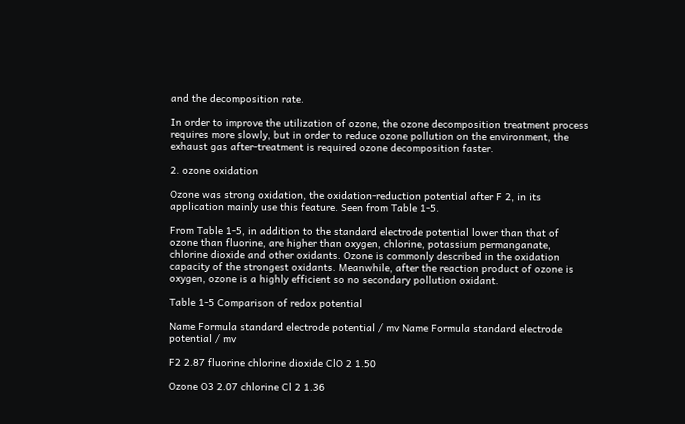and the decomposition rate.

In order to improve the utilization of ozone, the ozone decomposition treatment process requires more slowly, but in order to reduce ozone pollution on the environment, the exhaust gas after-treatment is required ozone decomposition faster.

2. ozone oxidation

Ozone was strong oxidation, the oxidation-reduction potential after F 2, in its application mainly use this feature. Seen from Table 1-5.

From Table 1-5, in addition to the standard electrode potential lower than that of ozone than fluorine, are higher than oxygen, chlorine, potassium permanganate, chlorine dioxide and other oxidants. Ozone is commonly described in the oxidation capacity of the strongest oxidants. Meanwhile, after the reaction product of ozone is oxygen, ozone is a highly efficient so no secondary pollution oxidant.

Table 1-5 Comparison of redox potential

Name Formula standard electrode potential / mv Name Formula standard electrode potential / mv

F2 2.87 fluorine chlorine dioxide ClO 2 1.50

Ozone O3 2.07 chlorine Cl 2 1.36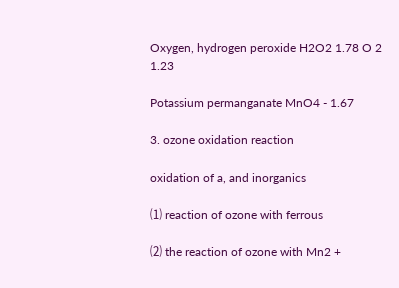Oxygen, hydrogen peroxide H2O2 1.78 O 2 1.23

Potassium permanganate MnO4 - 1.67

3. ozone oxidation reaction

oxidation of a, and inorganics

⑴ reaction of ozone with ferrous

⑵ the reaction of ozone with Mn2 +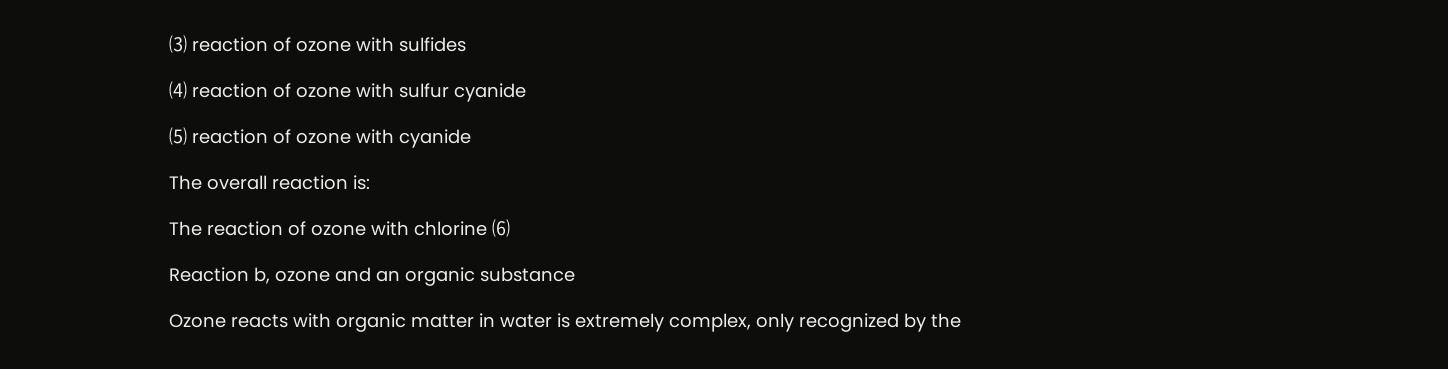⑶ reaction of ozone with sulfides

⑷ reaction of ozone with sulfur cyanide

⑸ reaction of ozone with cyanide

The overall reaction is:

The reaction of ozone with chlorine ⑹

Reaction b, ozone and an organic substance

Ozone reacts with organic matter in water is extremely complex, only recognized by the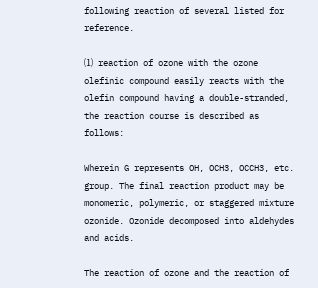following reaction of several listed for reference.

⑴ reaction of ozone with the ozone olefinic compound easily reacts with the olefin compound having a double-stranded, the reaction course is described as follows:

Wherein G represents OH, OCH3, OCCH3, etc. group. The final reaction product may be monomeric, polymeric, or staggered mixture ozonide. Ozonide decomposed into aldehydes and acids.

The reaction of ozone and the reaction of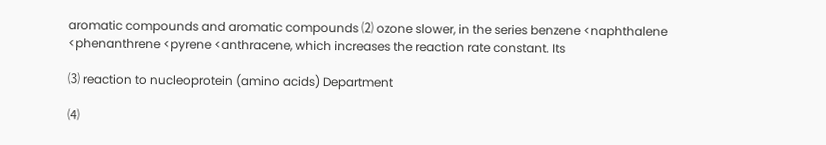aromatic compounds and aromatic compounds ⑵ ozone slower, in the series benzene <naphthalene <phenanthrene <pyrene <anthracene, which increases the reaction rate constant. Its

⑶ reaction to nucleoprotein (amino acids) Department

⑷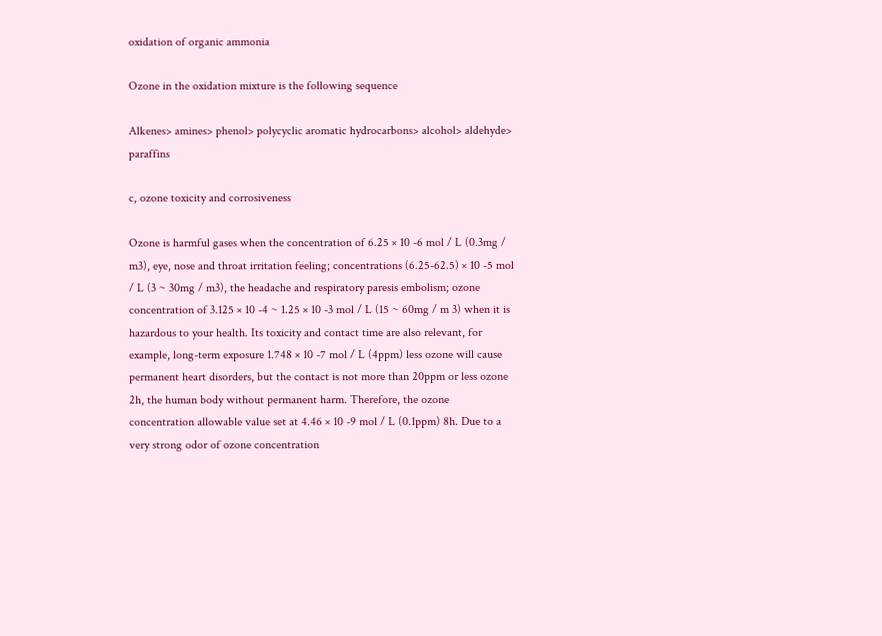oxidation of organic ammonia

Ozone in the oxidation mixture is the following sequence

Alkenes> amines> phenol> polycyclic aromatic hydrocarbons> alcohol> aldehyde> paraffins

c, ozone toxicity and corrosiveness

Ozone is harmful gases when the concentration of 6.25 × 10 -6 mol / L (0.3mg / m3), eye, nose and throat irritation feeling; concentrations (6.25-62.5) × 10 -5 mol / L (3 ~ 30mg / m3), the headache and respiratory paresis embolism; ozone concentration of 3.125 × 10 -4 ~ 1.25 × 10 -3 mol / L (15 ~ 60mg / m 3) when it is hazardous to your health. Its toxicity and contact time are also relevant, for example, long-term exposure 1.748 × 10 -7 mol / L (4ppm) less ozone will cause permanent heart disorders, but the contact is not more than 20ppm or less ozone 2h, the human body without permanent harm. Therefore, the ozone concentration allowable value set at 4.46 × 10 -9 mol / L (0.1ppm) 8h. Due to a very strong odor of ozone concentration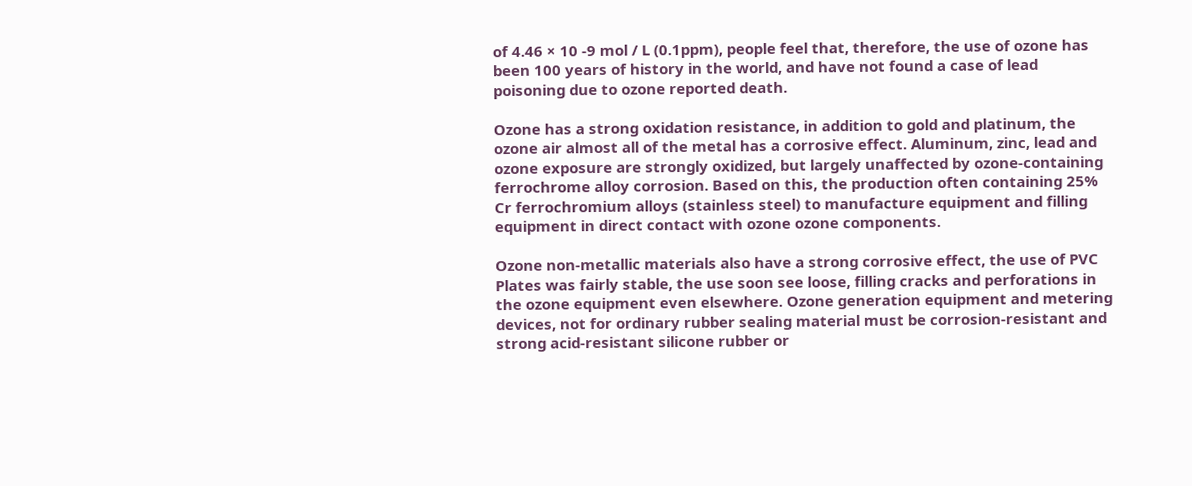of 4.46 × 10 -9 mol / L (0.1ppm), people feel that, therefore, the use of ozone has been 100 years of history in the world, and have not found a case of lead poisoning due to ozone reported death.

Ozone has a strong oxidation resistance, in addition to gold and platinum, the ozone air almost all of the metal has a corrosive effect. Aluminum, zinc, lead and ozone exposure are strongly oxidized, but largely unaffected by ozone-containing ferrochrome alloy corrosion. Based on this, the production often containing 25% Cr ferrochromium alloys (stainless steel) to manufacture equipment and filling equipment in direct contact with ozone ozone components.

Ozone non-metallic materials also have a strong corrosive effect, the use of PVC Plates was fairly stable, the use soon see loose, filling cracks and perforations in the ozone equipment even elsewhere. Ozone generation equipment and metering devices, not for ordinary rubber sealing material must be corrosion-resistant and strong acid-resistant silicone rubber or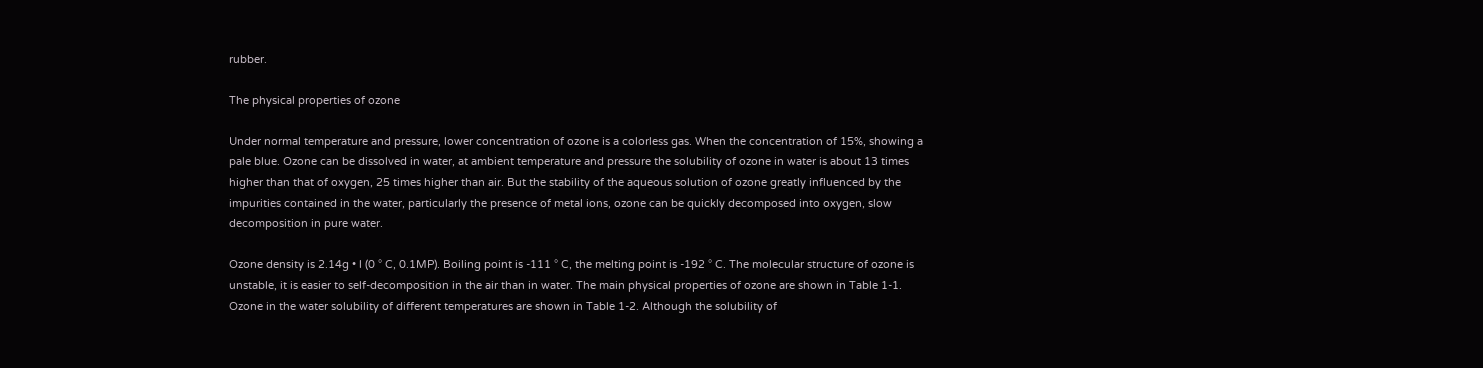rubber.

The physical properties of ozone

Under normal temperature and pressure, lower concentration of ozone is a colorless gas. When the concentration of 15%, showing a pale blue. Ozone can be dissolved in water, at ambient temperature and pressure the solubility of ozone in water is about 13 times higher than that of oxygen, 25 times higher than air. But the stability of the aqueous solution of ozone greatly influenced by the impurities contained in the water, particularly the presence of metal ions, ozone can be quickly decomposed into oxygen, slow decomposition in pure water.

Ozone density is 2.14g • l (0 ° C, 0.1MP). Boiling point is -111 ° C, the melting point is -192 ° C. The molecular structure of ozone is unstable, it is easier to self-decomposition in the air than in water. The main physical properties of ozone are shown in Table 1-1. Ozone in the water solubility of different temperatures are shown in Table 1-2. Although the solubility of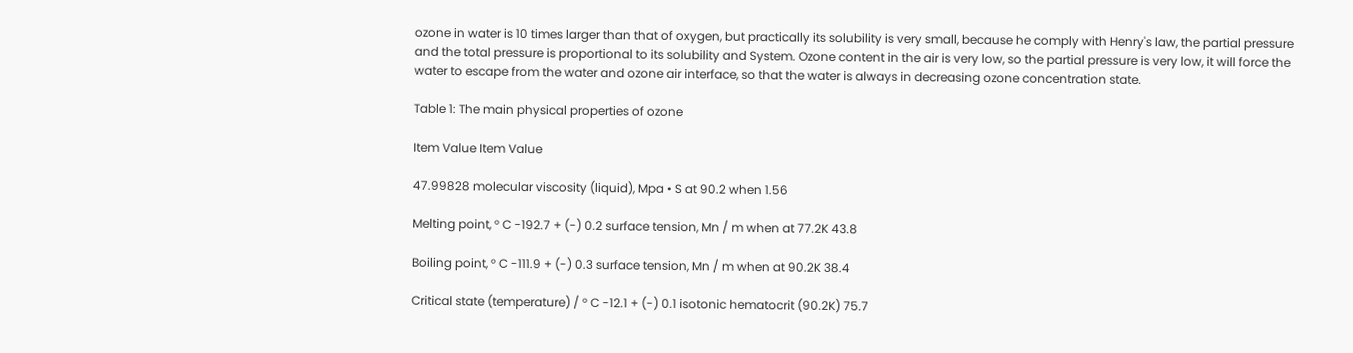ozone in water is 10 times larger than that of oxygen, but practically its solubility is very small, because he comply with Henry's law, the partial pressure and the total pressure is proportional to its solubility and System. Ozone content in the air is very low, so the partial pressure is very low, it will force the water to escape from the water and ozone air interface, so that the water is always in decreasing ozone concentration state.

Table 1: The main physical properties of ozone

Item Value Item Value

47.99828 molecular viscosity (liquid), Mpa • S at 90.2 when 1.56

Melting point, ° C -192.7 + (-) 0.2 surface tension, Mn / m when at 77.2K 43.8

Boiling point, ° C -111.9 + (-) 0.3 surface tension, Mn / m when at 90.2K 38.4

Critical state (temperature) / ° C -12.1 + (-) 0.1 isotonic hematocrit (90.2K) 75.7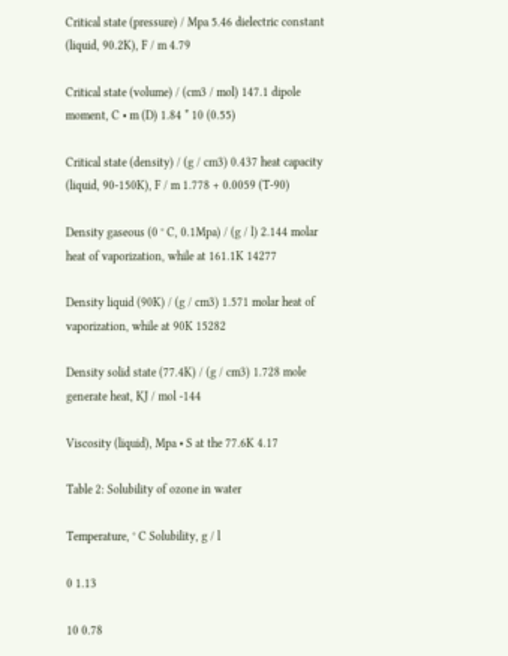Critical state (pressure) / Mpa 5.46 dielectric constant (liquid, 90.2K), F / m 4.79

Critical state (volume) / (cm3 / mol) 147.1 dipole moment, C • m (D) 1.84 * 10 (0.55)

Critical state (density) / (g / cm3) 0.437 heat capacity (liquid, 90-150K), F / m 1.778 + 0.0059 (T-90)

Density gaseous (0 ° C, 0.1Mpa) / (g / l) 2.144 molar heat of vaporization, while at 161.1K 14277

Density liquid (90K) / (g / cm3) 1.571 molar heat of vaporization, while at 90K 15282

Density solid state (77.4K) / (g / cm3) 1.728 mole generate heat, KJ / mol -144

Viscosity (liquid), Mpa • S at the 77.6K 4.17

Table 2: Solubility of ozone in water

Temperature, ° C Solubility, g / l

0 1.13

10 0.78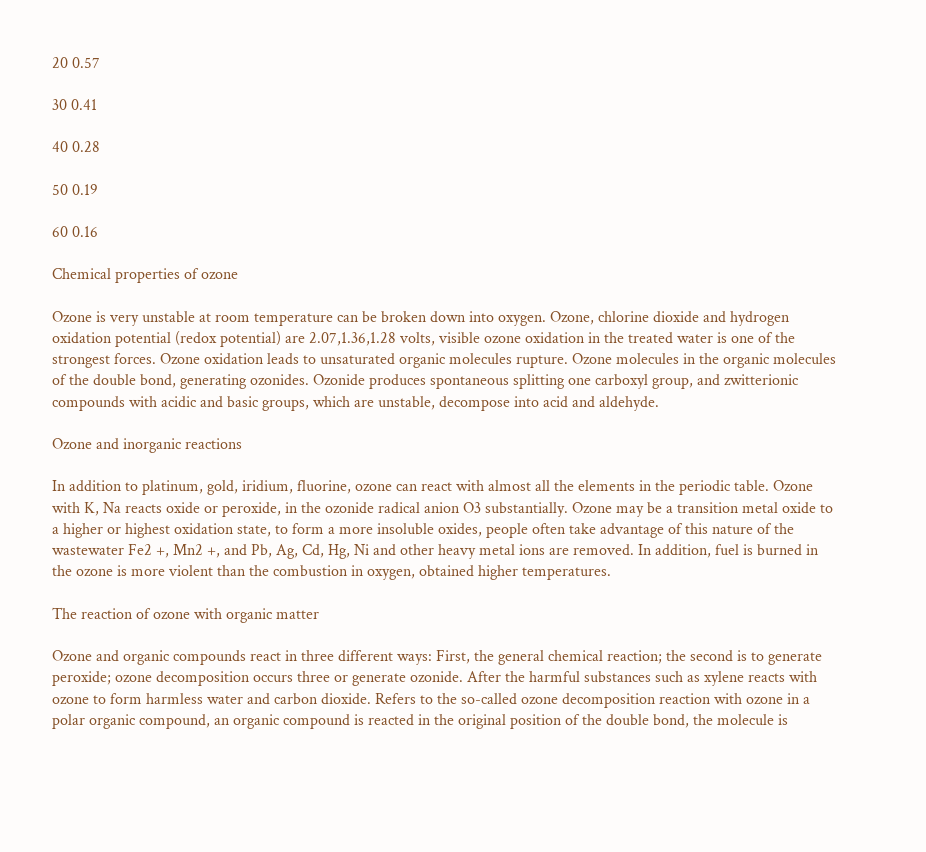20 0.57

30 0.41

40 0.28

50 0.19

60 0.16

Chemical properties of ozone

Ozone is very unstable at room temperature can be broken down into oxygen. Ozone, chlorine dioxide and hydrogen oxidation potential (redox potential) are 2.07,1.36,1.28 volts, visible ozone oxidation in the treated water is one of the strongest forces. Ozone oxidation leads to unsaturated organic molecules rupture. Ozone molecules in the organic molecules of the double bond, generating ozonides. Ozonide produces spontaneous splitting one carboxyl group, and zwitterionic compounds with acidic and basic groups, which are unstable, decompose into acid and aldehyde.

Ozone and inorganic reactions

In addition to platinum, gold, iridium, fluorine, ozone can react with almost all the elements in the periodic table. Ozone with K, Na reacts oxide or peroxide, in the ozonide radical anion O3 substantially. Ozone may be a transition metal oxide to a higher or highest oxidation state, to form a more insoluble oxides, people often take advantage of this nature of the wastewater Fe2 +, Mn2 +, and Pb, Ag, Cd, Hg, Ni and other heavy metal ions are removed. In addition, fuel is burned in the ozone is more violent than the combustion in oxygen, obtained higher temperatures.

The reaction of ozone with organic matter

Ozone and organic compounds react in three different ways: First, the general chemical reaction; the second is to generate peroxide; ozone decomposition occurs three or generate ozonide. After the harmful substances such as xylene reacts with ozone to form harmless water and carbon dioxide. Refers to the so-called ozone decomposition reaction with ozone in a polar organic compound, an organic compound is reacted in the original position of the double bond, the molecule is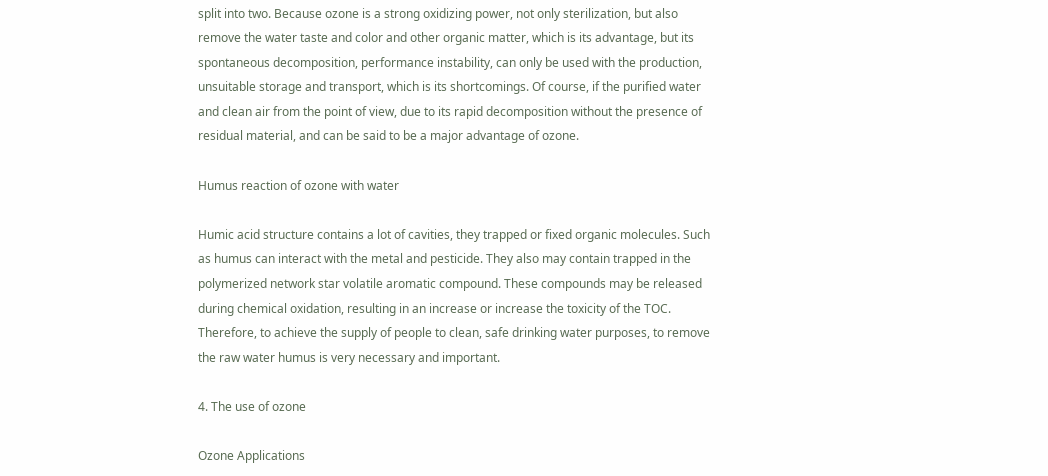split into two. Because ozone is a strong oxidizing power, not only sterilization, but also remove the water taste and color and other organic matter, which is its advantage, but its spontaneous decomposition, performance instability, can only be used with the production, unsuitable storage and transport, which is its shortcomings. Of course, if the purified water and clean air from the point of view, due to its rapid decomposition without the presence of residual material, and can be said to be a major advantage of ozone.

Humus reaction of ozone with water

Humic acid structure contains a lot of cavities, they trapped or fixed organic molecules. Such as humus can interact with the metal and pesticide. They also may contain trapped in the polymerized network star volatile aromatic compound. These compounds may be released during chemical oxidation, resulting in an increase or increase the toxicity of the TOC. Therefore, to achieve the supply of people to clean, safe drinking water purposes, to remove the raw water humus is very necessary and important.

4. The use of ozone

Ozone Applications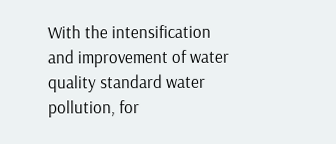With the intensification and improvement of water quality standard water pollution, for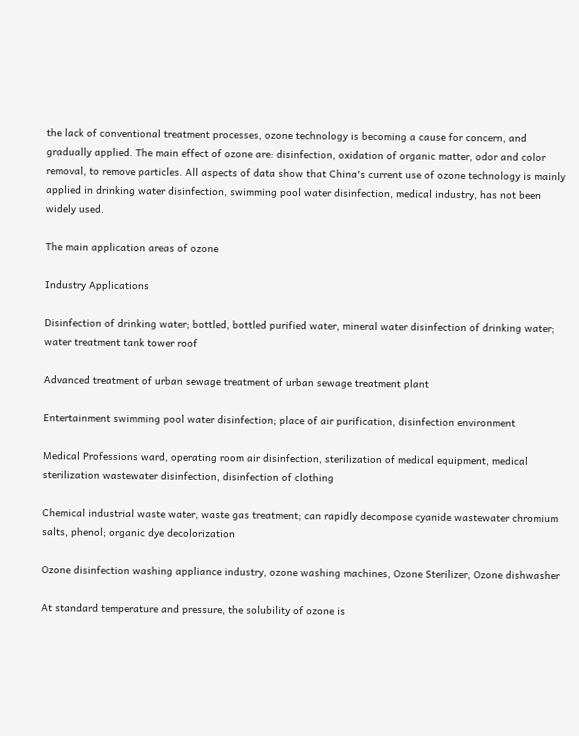the lack of conventional treatment processes, ozone technology is becoming a cause for concern, and gradually applied. The main effect of ozone are: disinfection, oxidation of organic matter, odor and color removal, to remove particles. All aspects of data show that China's current use of ozone technology is mainly applied in drinking water disinfection, swimming pool water disinfection, medical industry, has not been widely used.

The main application areas of ozone

Industry Applications

Disinfection of drinking water; bottled, bottled purified water, mineral water disinfection of drinking water; water treatment tank tower roof

Advanced treatment of urban sewage treatment of urban sewage treatment plant

Entertainment swimming pool water disinfection; place of air purification, disinfection environment

Medical Professions ward, operating room air disinfection, sterilization of medical equipment, medical sterilization wastewater disinfection, disinfection of clothing

Chemical industrial waste water, waste gas treatment; can rapidly decompose cyanide wastewater chromium salts, phenol; organic dye decolorization

Ozone disinfection washing appliance industry, ozone washing machines, Ozone Sterilizer, Ozone dishwasher

At standard temperature and pressure, the solubility of ozone is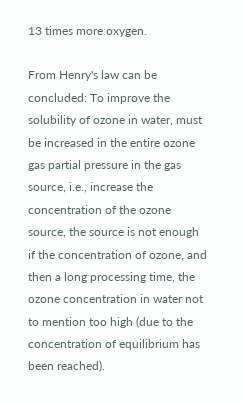13 times more oxygen.

From Henry's law can be concluded: To improve the solubility of ozone in water, must be increased in the entire ozone gas partial pressure in the gas source, i.e., increase the concentration of the ozone source, the source is not enough if the concentration of ozone, and then a long processing time, the ozone concentration in water not to mention too high (due to the concentration of equilibrium has been reached).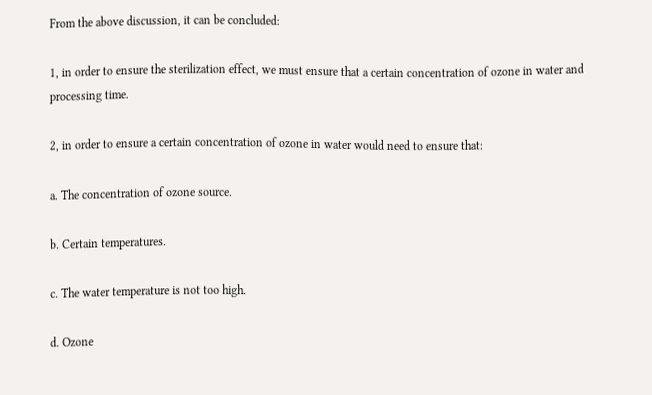From the above discussion, it can be concluded:

1, in order to ensure the sterilization effect, we must ensure that a certain concentration of ozone in water and processing time.

2, in order to ensure a certain concentration of ozone in water would need to ensure that:

a. The concentration of ozone source.

b. Certain temperatures.

c. The water temperature is not too high.

d. Ozone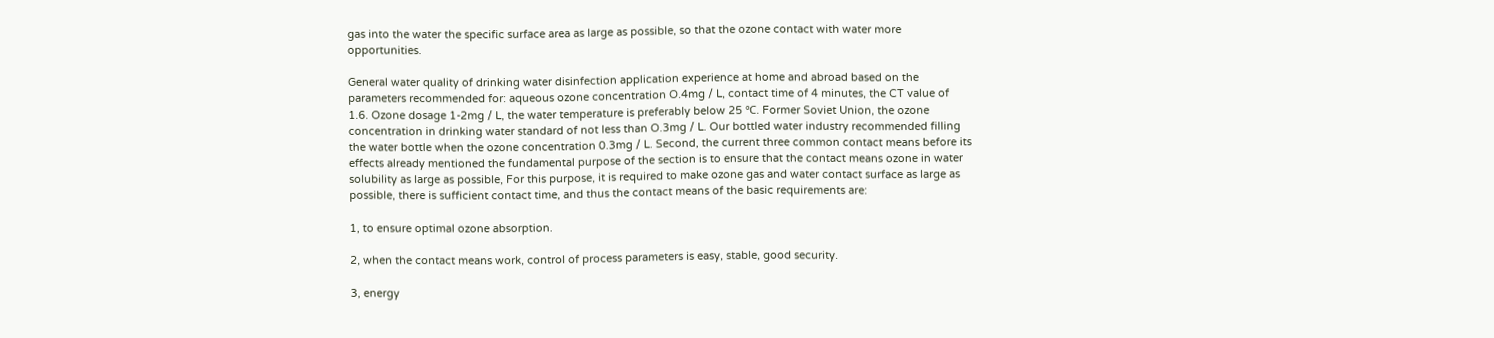gas into the water the specific surface area as large as possible, so that the ozone contact with water more opportunities.

General water quality of drinking water disinfection application experience at home and abroad based on the parameters recommended for: aqueous ozone concentration O.4mg / L, contact time of 4 minutes, the CT value of 1.6. Ozone dosage 1-2mg / L, the water temperature is preferably below 25 ℃. Former Soviet Union, the ozone concentration in drinking water standard of not less than O.3mg / L. Our bottled water industry recommended filling the water bottle when the ozone concentration 0.3mg / L. Second, the current three common contact means before its effects already mentioned the fundamental purpose of the section is to ensure that the contact means ozone in water solubility as large as possible, For this purpose, it is required to make ozone gas and water contact surface as large as possible, there is sufficient contact time, and thus the contact means of the basic requirements are:

1, to ensure optimal ozone absorption.

2, when the contact means work, control of process parameters is easy, stable, good security.

3, energy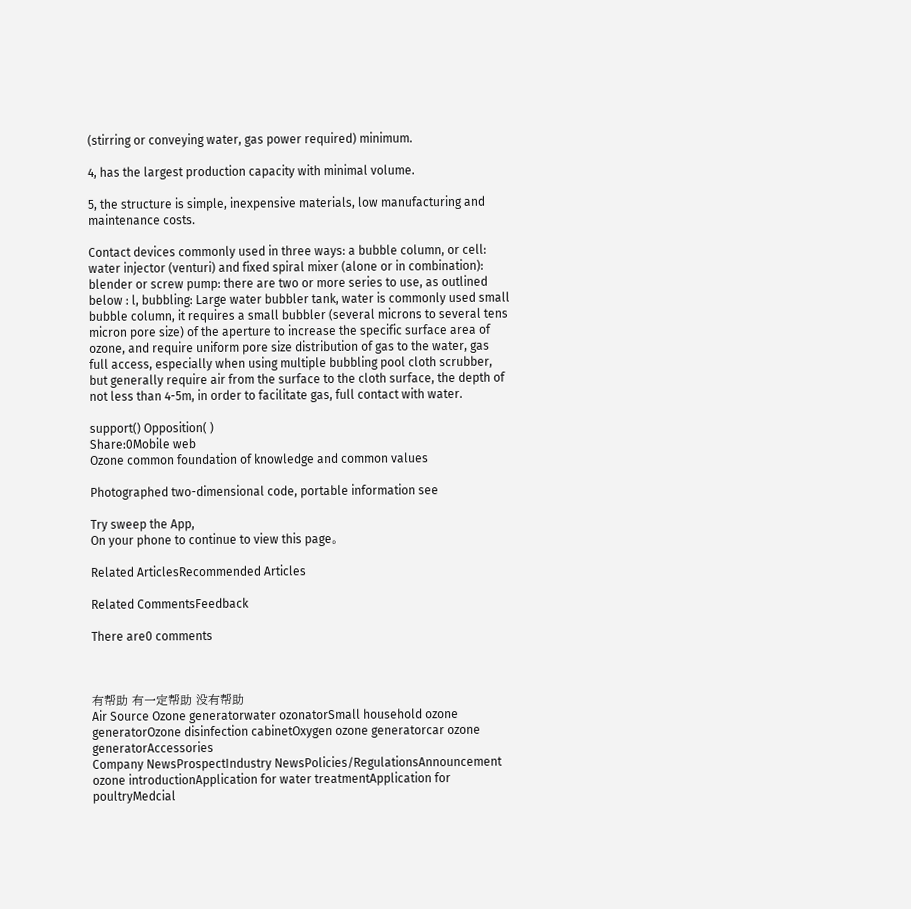(stirring or conveying water, gas power required) minimum.

4, has the largest production capacity with minimal volume.

5, the structure is simple, inexpensive materials, low manufacturing and maintenance costs.

Contact devices commonly used in three ways: a bubble column, or cell: water injector (venturi) and fixed spiral mixer (alone or in combination): blender or screw pump: there are two or more series to use, as outlined below : l, bubbling: Large water bubbler tank, water is commonly used small bubble column, it requires a small bubbler (several microns to several tens micron pore size) of the aperture to increase the specific surface area of ozone, and require uniform pore size distribution of gas to the water, gas full access, especially when using multiple bubbling pool cloth scrubber, but generally require air from the surface to the cloth surface, the depth of not less than 4-5m, in order to facilitate gas, full contact with water.

support() Opposition( )
Share:0Mobile web
Ozone common foundation of knowledge and common values

Photographed two-dimensional code, portable information see

Try sweep the App,
On your phone to continue to view this page。

Related ArticlesRecommended Articles

Related CommentsFeedback

There are0 comments



有帮助 有一定帮助 没有帮助
Air Source Ozone generatorwater ozonatorSmall household ozone generatorOzone disinfection cabinetOxygen ozone generatorcar ozone generatorAccessories
Company NewsProspectIndustry NewsPolicies/RegulationsAnnouncement
ozone introductionApplication for water treatmentApplication for poultryMedcial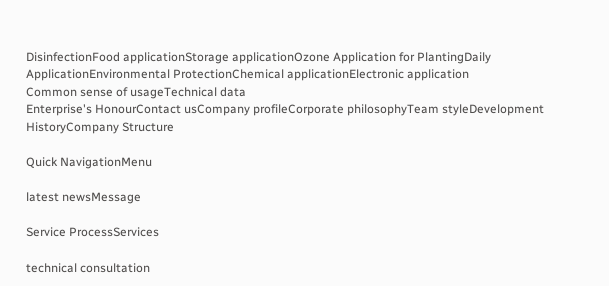DisinfectionFood applicationStorage applicationOzone Application for PlantingDaily ApplicationEnvironmental ProtectionChemical applicationElectronic application
Common sense of usageTechnical data
Enterprise's HonourContact usCompany profileCorporate philosophyTeam styleDevelopment HistoryCompany Structure

Quick NavigationMenu

latest newsMessage

Service ProcessServices

technical consultation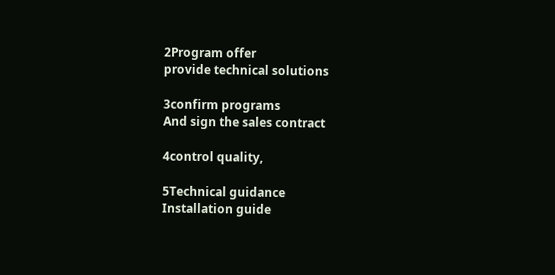2Program offer
provide technical solutions

3confirm programs
And sign the sales contract

4control quality,

5Technical guidance
Installation guide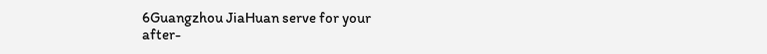6Guangzhou JiaHuan serve for your
after-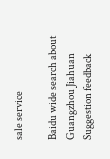sale service

Baidu wide search about Guangzhou Jiahuan Suggestion feedback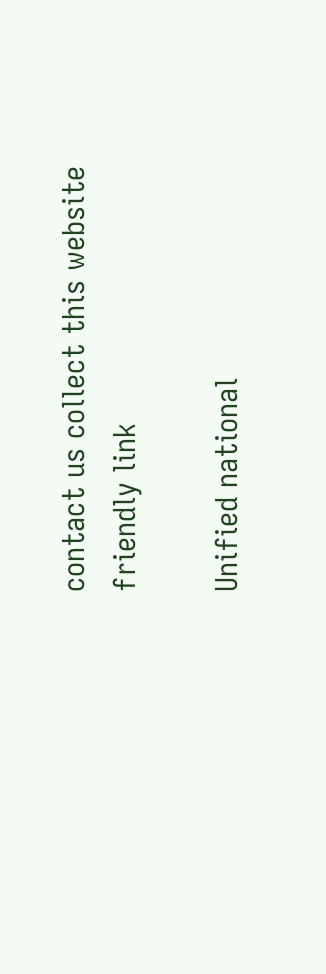contact us collect this website friendly link

Unified national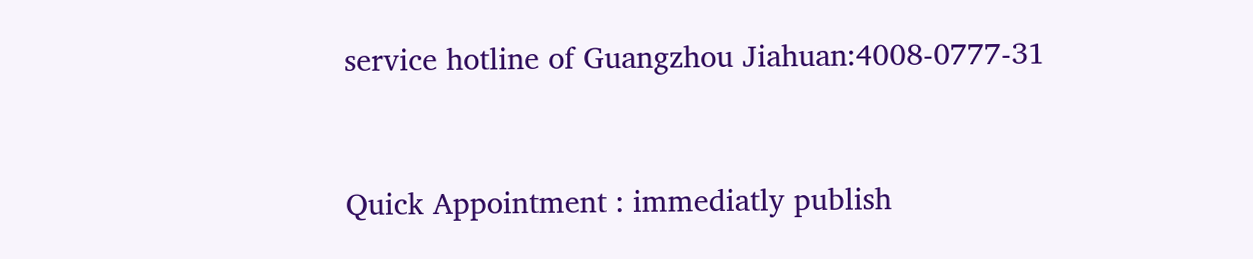service hotline of Guangzhou Jiahuan:4008-0777-31


Quick Appointment : immediatly publish